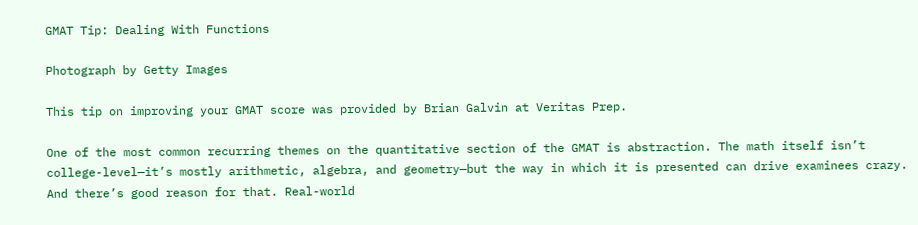GMAT Tip: Dealing With Functions

Photograph by Getty Images

This tip on improving your GMAT score was provided by Brian Galvin at Veritas Prep.

One of the most common recurring themes on the quantitative section of the GMAT is abstraction. The math itself isn’t college-level—it’s mostly arithmetic, algebra, and geometry—but the way in which it is presented can drive examinees crazy. And there’s good reason for that. Real-world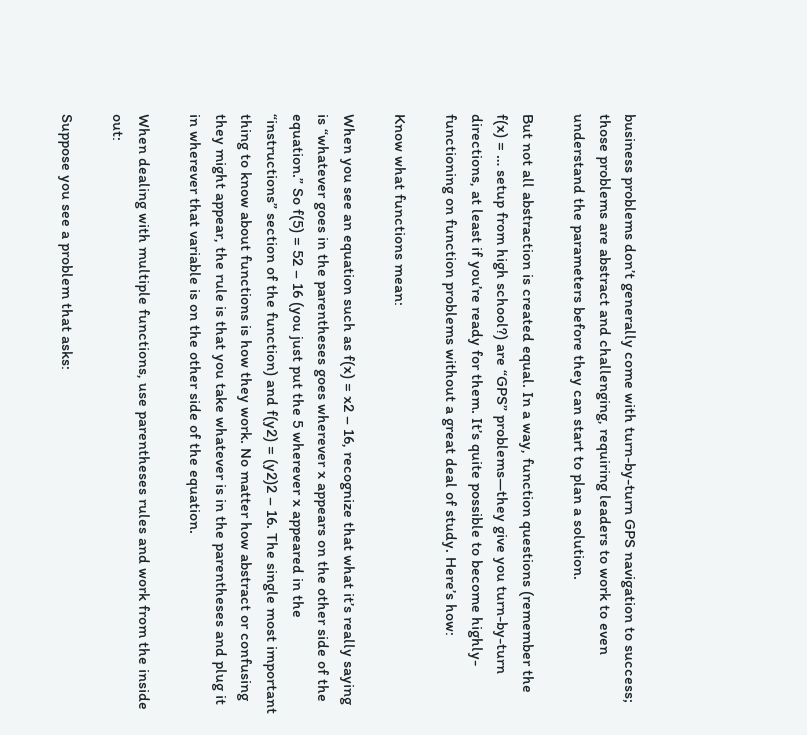business problems don’t generally come with turn-by-turn GPS navigation to success; those problems are abstract and challenging, requiring leaders to work to even understand the parameters before they can start to plan a solution.

But not all abstraction is created equal. In a way, function questions (remember the f(x) = … setup from high school?) are “GPS” problems—they give you turn-by-turn directions, at least if you’re ready for them. It’s quite possible to become highly-functioning on function problems without a great deal of study. Here’s how:

Know what functions mean:

When you see an equation such as f(x) = x2 – 16, recognize that what it’s really saying is “whatever goes in the parentheses goes wherever x appears on the other side of the equation.” So f(5) = 52 – 16 (you just put the 5 wherever x appeared in the “instructions” section of the function) and f(y2) = (y2)2 – 16. The single most important thing to know about functions is how they work. No matter how abstract or confusing they might appear, the rule is that you take whatever is in the parentheses and plug it in wherever that variable is on the other side of the equation.

When dealing with multiple functions, use parentheses rules and work from the inside out:

Suppose you see a problem that asks: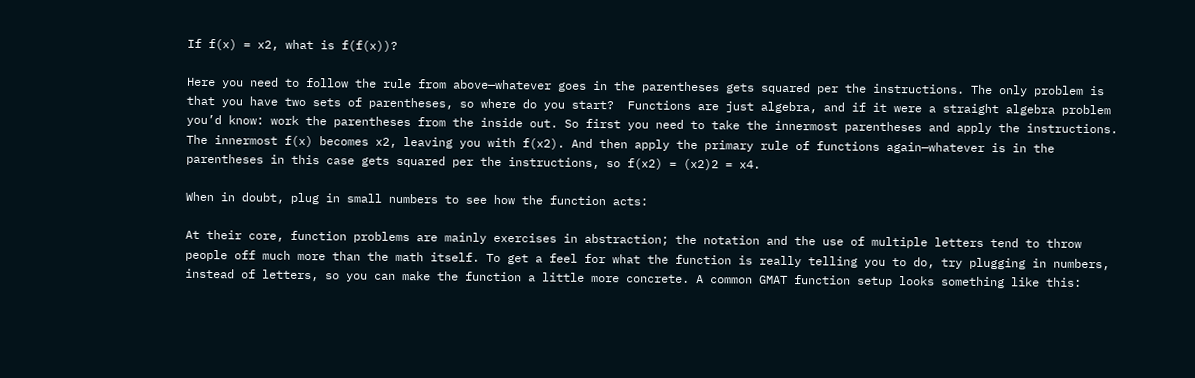If f(x) = x2, what is f(f(x))?

Here you need to follow the rule from above—whatever goes in the parentheses gets squared per the instructions. The only problem is that you have two sets of parentheses, so where do you start?  Functions are just algebra, and if it were a straight algebra problem you’d know: work the parentheses from the inside out. So first you need to take the innermost parentheses and apply the instructions. The innermost f(x) becomes x2, leaving you with f(x2). And then apply the primary rule of functions again—whatever is in the parentheses in this case gets squared per the instructions, so f(x2) = (x2)2 = x4.

When in doubt, plug in small numbers to see how the function acts:

At their core, function problems are mainly exercises in abstraction; the notation and the use of multiple letters tend to throw people off much more than the math itself. To get a feel for what the function is really telling you to do, try plugging in numbers, instead of letters, so you can make the function a little more concrete. A common GMAT function setup looks something like this: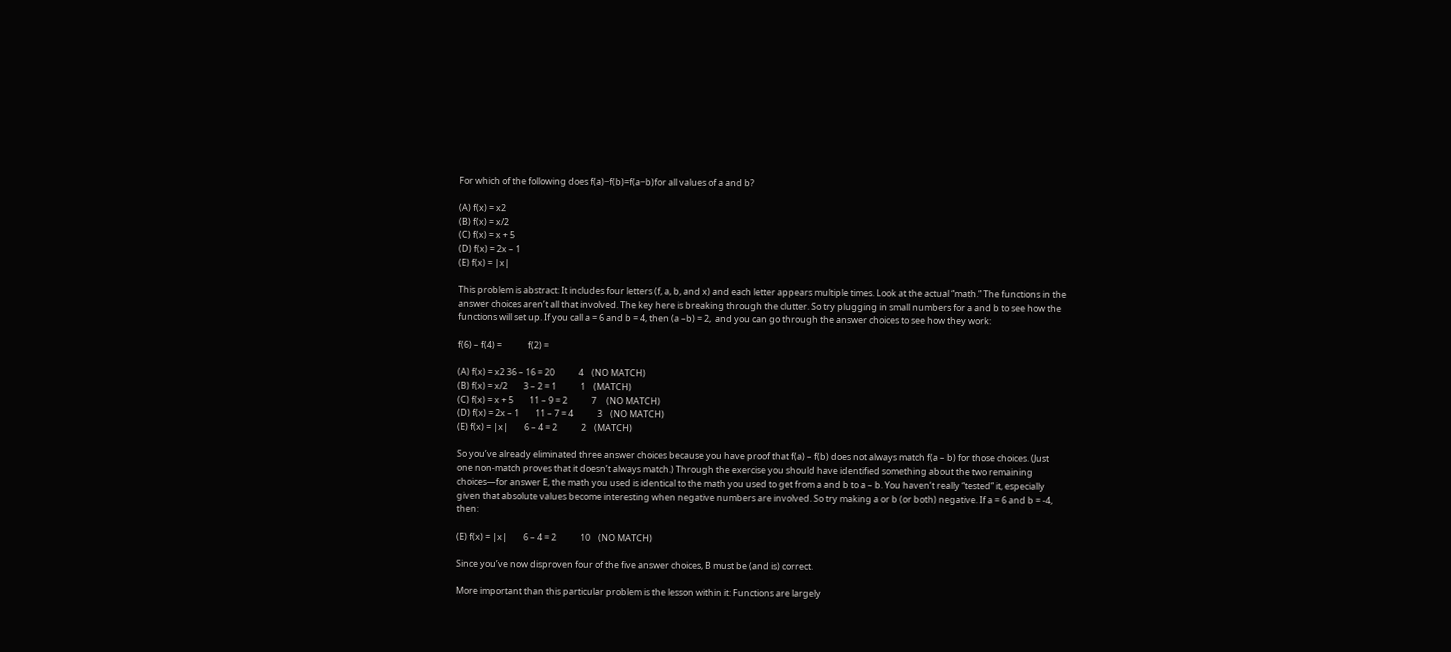For which of the following does f(a)−f(b)=f(a−b)for all values of a and b?

(A) f(x) = x2
(B) f(x) = x/2
(C) f(x) = x + 5
(D) f(x) = 2x – 1
(E) f(x) = |x|

This problem is abstract: It includes four letters (f, a, b, and x) and each letter appears multiple times. Look at the actual “math.” The functions in the answer choices aren’t all that involved. The key here is breaking through the clutter. So try plugging in small numbers for a and b to see how the functions will set up. If you call a = 6 and b = 4, then (a –b) = 2,  and you can go through the answer choices to see how they work:

f(6) – f(4) =             f(2) =

(A) f(x) = x2 36 – 16 = 20            4    (NO MATCH)
(B) f(x) = x/2        3 – 2 = 1            1    (MATCH)
(C) f(x) = x + 5        11 – 9 = 2            7     (NO MATCH)
(D) f(x) = 2x – 1        11 – 7 = 4            3    (NO MATCH)
(E) f(x) = |x|        6 – 4 = 2            2    (MATCH)

So you’ve already eliminated three answer choices because you have proof that f(a) – f(b) does not always match f(a – b) for those choices. (Just one non-match proves that it doesn’t always match.) Through the exercise you should have identified something about the two remaining choices—for answer E, the math you used is identical to the math you used to get from a and b to a – b. You haven’t really “tested” it, especially given that absolute values become interesting when negative numbers are involved. So try making a or b (or both) negative. If a = 6 and b = -4, then:

(E) f(x) = |x|        6 – 4 = 2            10    (NO MATCH)

Since you’ve now disproven four of the five answer choices, B must be (and is) correct.

More important than this particular problem is the lesson within it: Functions are largely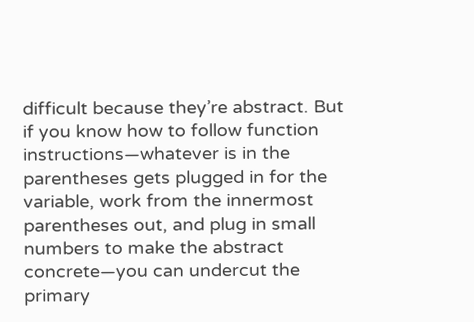difficult because they’re abstract. But if you know how to follow function instructions—whatever is in the parentheses gets plugged in for the variable, work from the innermost parentheses out, and plug in small numbers to make the abstract concrete—you can undercut the primary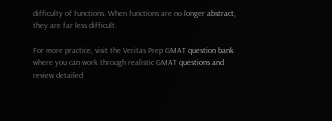difficulty of functions. When functions are no longer abstract, they are far less difficult.

For more practice, visit the Veritas Prep GMAT question bank where you can work through realistic GMAT questions and review detailed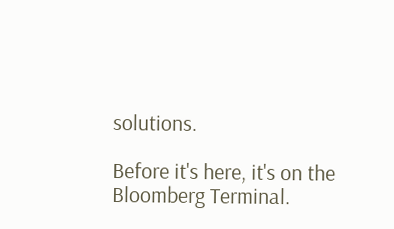solutions.

Before it's here, it's on the Bloomberg Terminal.